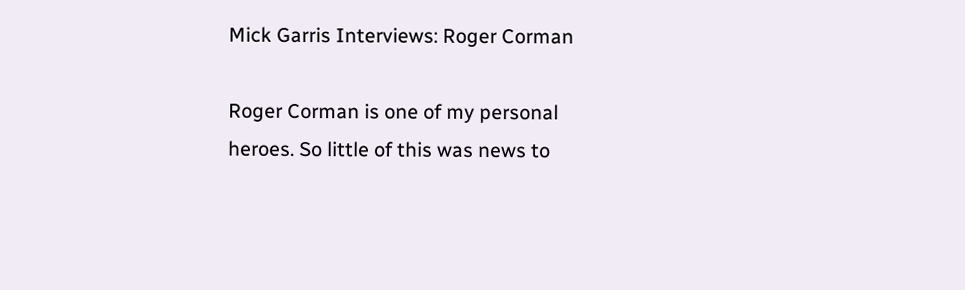Mick Garris Interviews: Roger Corman

Roger Corman is one of my personal heroes. So little of this was news to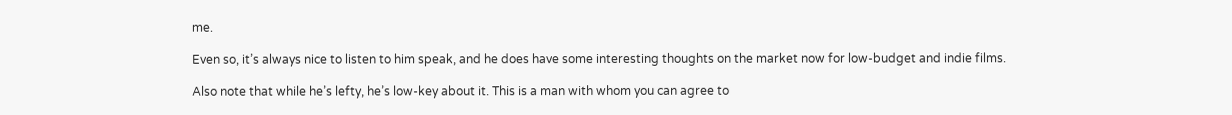me.

Even so, it’s always nice to listen to him speak, and he does have some interesting thoughts on the market now for low-budget and indie films.

Also note that while he’s lefty, he’s low-key about it. This is a man with whom you can agree to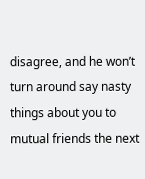disagree, and he won’t turn around say nasty things about you to mutual friends the next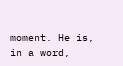moment. He is, in a word,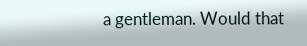a gentleman. Would that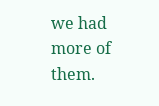we had more of them.